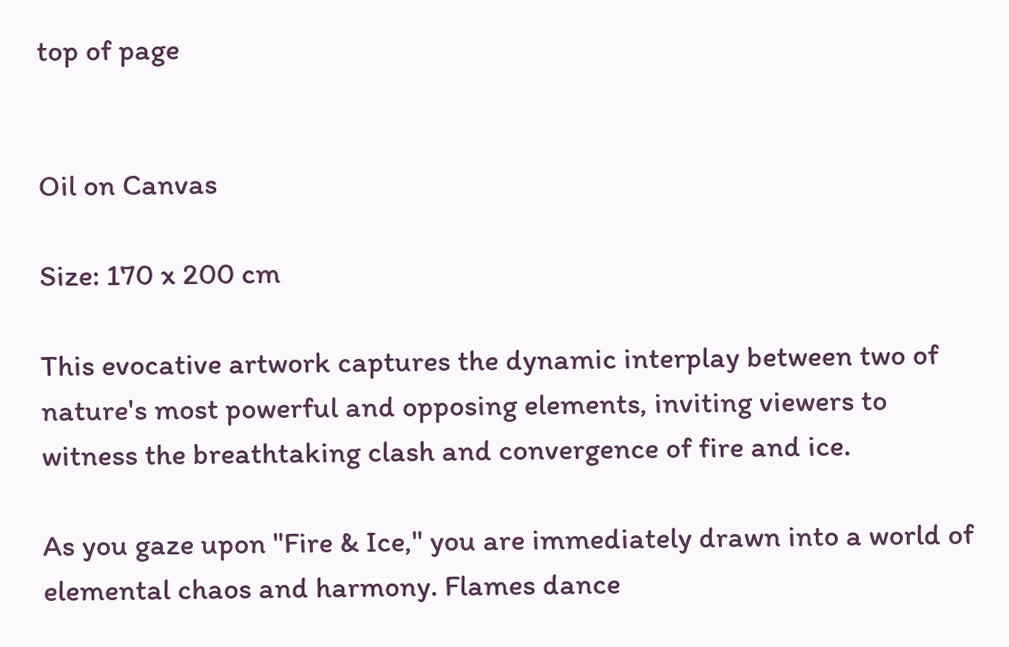top of page


Oil on Canvas

Size: 170 x 200 cm

This evocative artwork captures the dynamic interplay between two of nature's most powerful and opposing elements, inviting viewers to witness the breathtaking clash and convergence of fire and ice.

As you gaze upon "Fire & Ice," you are immediately drawn into a world of elemental chaos and harmony. Flames dance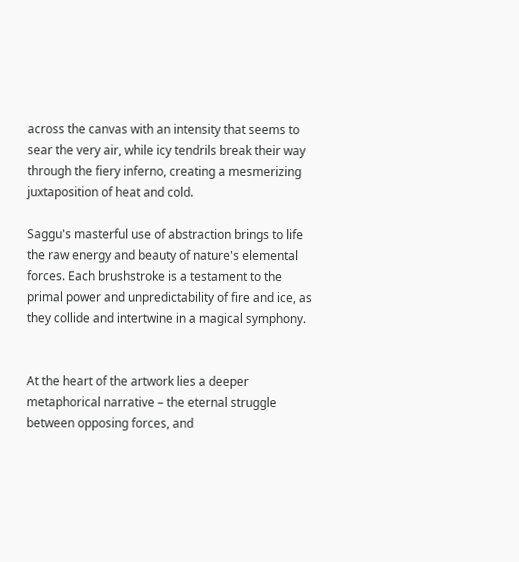across the canvas with an intensity that seems to sear the very air, while icy tendrils break their way through the fiery inferno, creating a mesmerizing juxtaposition of heat and cold.

Saggu's masterful use of abstraction brings to life the raw energy and beauty of nature's elemental forces. Each brushstroke is a testament to the primal power and unpredictability of fire and ice, as they collide and intertwine in a magical symphony.


At the heart of the artwork lies a deeper metaphorical narrative – the eternal struggle between opposing forces, and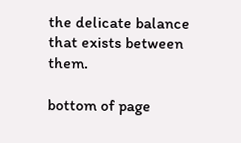the delicate balance that exists between them.

bottom of page